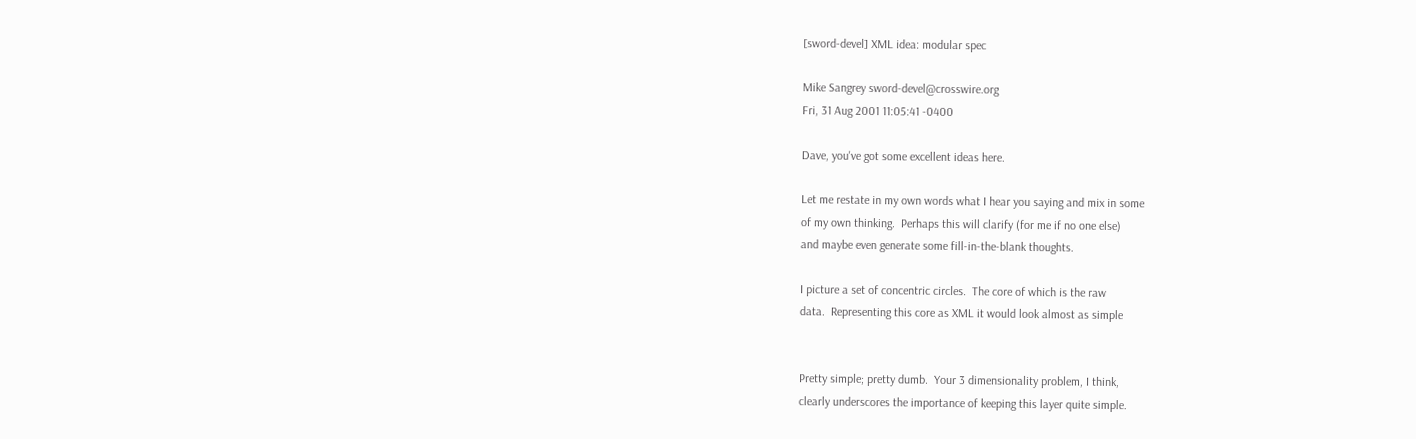[sword-devel] XML idea: modular spec

Mike Sangrey sword-devel@crosswire.org
Fri, 31 Aug 2001 11:05:41 -0400

Dave, you've got some excellent ideas here.

Let me restate in my own words what I hear you saying and mix in some
of my own thinking.  Perhaps this will clarify (for me if no one else)
and maybe even generate some fill-in-the-blank thoughts.

I picture a set of concentric circles.  The core of which is the raw
data.  Representing this core as XML it would look almost as simple


Pretty simple; pretty dumb.  Your 3 dimensionality problem, I think,
clearly underscores the importance of keeping this layer quite simple.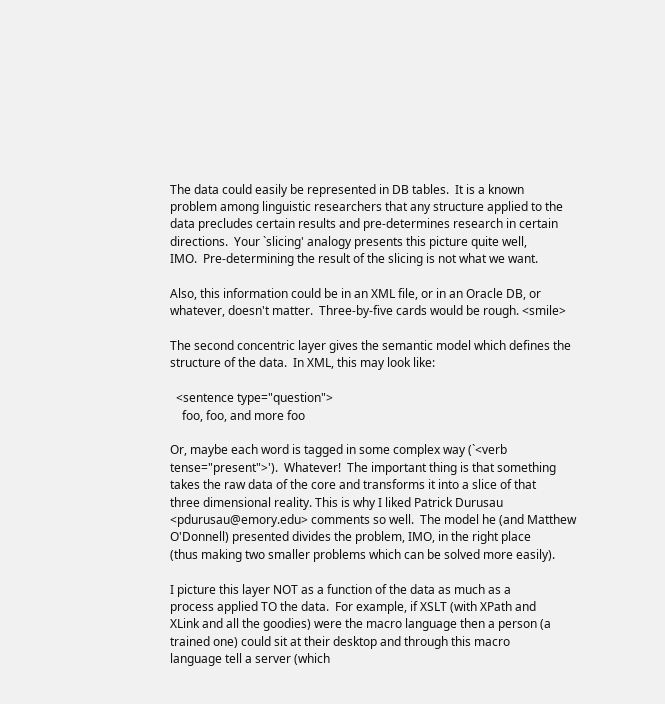The data could easily be represented in DB tables.  It is a known
problem among linguistic researchers that any structure applied to the
data precludes certain results and pre-determines research in certain
directions.  Your `slicing' analogy presents this picture quite well,
IMO.  Pre-determining the result of the slicing is not what we want.

Also, this information could be in an XML file, or in an Oracle DB, or
whatever, doesn't matter.  Three-by-five cards would be rough. <smile>

The second concentric layer gives the semantic model which defines the
structure of the data.  In XML, this may look like:

  <sentence type="question">
    foo, foo, and more foo

Or, maybe each word is tagged in some complex way (`<verb
tense="present">').  Whatever!  The important thing is that something
takes the raw data of the core and transforms it into a slice of that
three dimensional reality. This is why I liked Patrick Durusau
<pdurusau@emory.edu> comments so well.  The model he (and Matthew
O'Donnell) presented divides the problem, IMO, in the right place
(thus making two smaller problems which can be solved more easily).

I picture this layer NOT as a function of the data as much as a
process applied TO the data.  For example, if XSLT (with XPath and
XLink and all the goodies) were the macro language then a person (a
trained one) could sit at their desktop and through this macro
language tell a server (which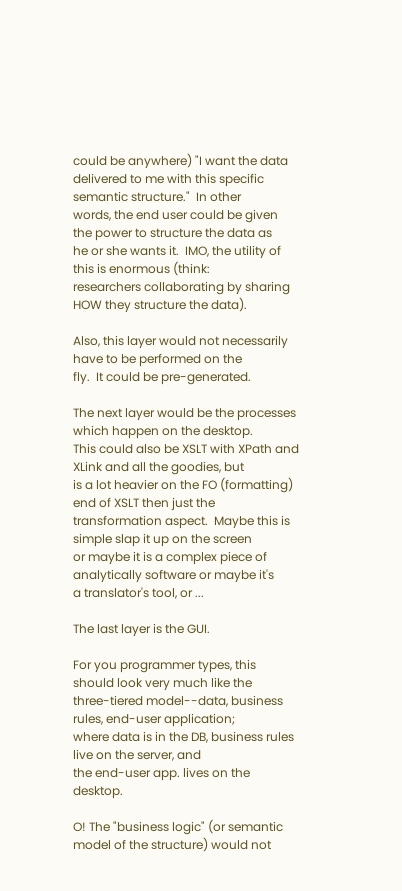could be anywhere) "I want the data
delivered to me with this specific semantic structure."  In other
words, the end user could be given the power to structure the data as
he or she wants it.  IMO, the utility of this is enormous (think:
researchers collaborating by sharing HOW they structure the data).

Also, this layer would not necessarily have to be performed on the
fly.  It could be pre-generated.

The next layer would be the processes which happen on the desktop.
This could also be XSLT with XPath and XLink and all the goodies, but
is a lot heavier on the FO (formatting) end of XSLT then just the
transformation aspect.  Maybe this is simple slap it up on the screen
or maybe it is a complex piece of analytically software or maybe it's
a translator's tool, or ...

The last layer is the GUI.

For you programmer types, this should look very much like the
three-tiered model--data, business rules, end-user application;
where data is in the DB, business rules live on the server, and
the end-user app. lives on the desktop.

O! The "business logic" (or semantic model of the structure) would not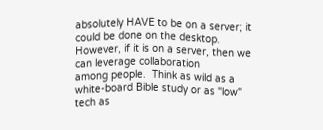absolutely HAVE to be on a server; it could be done on the desktop.
However, if it is on a server, then we can leverage collaboration
among people.  Think as wild as a white-board Bible study or as "low"
tech as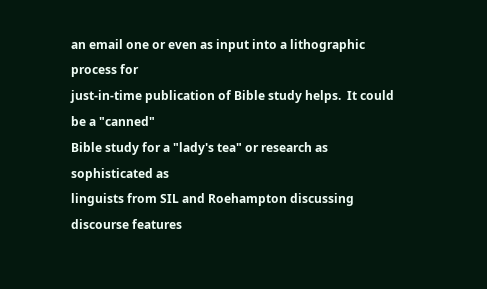an email one or even as input into a lithographic process for
just-in-time publication of Bible study helps.  It could be a "canned"
Bible study for a "lady's tea" or research as sophisticated as
linguists from SIL and Roehampton discussing discourse features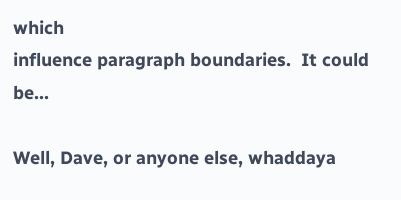which
influence paragraph boundaries.  It could be...

Well, Dave, or anyone else, whaddaya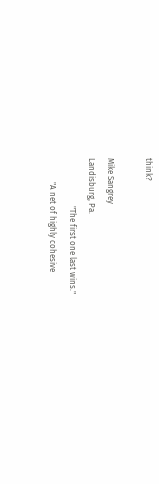think?

Mike Sangrey
Landisburg, Pa.
                        "The first one last wins."
            "A net of highly cohesive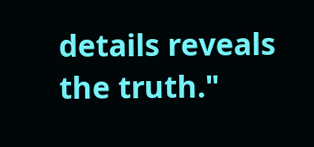details reveals the truth."